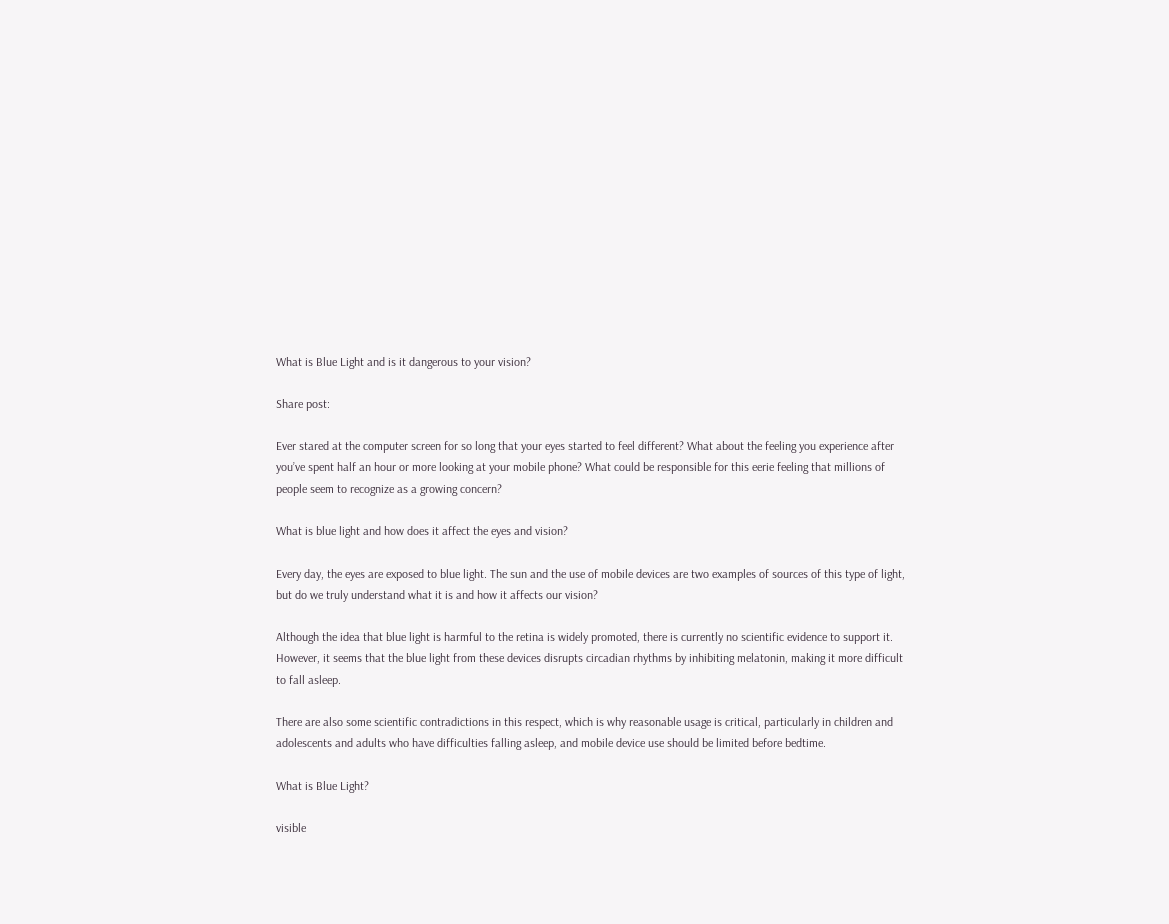What is Blue Light and is it dangerous to your vision?

Share post:

Ever stared at the computer screen for so long that your eyes started to feel different? What about the feeling you experience after you’ve spent half an hour or more looking at your mobile phone? What could be responsible for this eerie feeling that millions of people seem to recognize as a growing concern?

What is blue light and how does it affect the eyes and vision?

Every day, the eyes are exposed to blue light. The sun and the use of mobile devices are two examples of sources of this type of light, but do we truly understand what it is and how it affects our vision?

Although the idea that blue light is harmful to the retina is widely promoted, there is currently no scientific evidence to support it. However, it seems that the blue light from these devices disrupts circadian rhythms by inhibiting melatonin, making it more difficult to fall asleep.

There are also some scientific contradictions in this respect, which is why reasonable usage is critical, particularly in children and adolescents and adults who have difficulties falling asleep, and mobile device use should be limited before bedtime.

What is Blue Light?

visible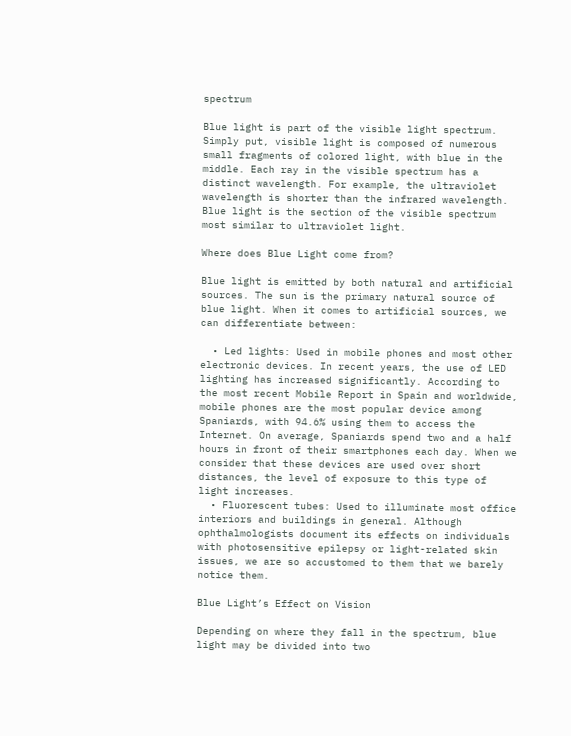spectrum

Blue light is part of the visible light spectrum. Simply put, visible light is composed of numerous small fragments of colored light, with blue in the middle. Each ray in the visible spectrum has a distinct wavelength. For example, the ultraviolet wavelength is shorter than the infrared wavelength. Blue light is the section of the visible spectrum most similar to ultraviolet light.

Where does Blue Light come from?

Blue light is emitted by both natural and artificial sources. The sun is the primary natural source of blue light. When it comes to artificial sources, we can differentiate between:

  • Led lights: Used in mobile phones and most other electronic devices. In recent years, the use of LED lighting has increased significantly. According to the most recent Mobile Report in Spain and worldwide, mobile phones are the most popular device among Spaniards, with 94.6% using them to access the Internet. On average, Spaniards spend two and a half hours in front of their smartphones each day. When we consider that these devices are used over short distances, the level of exposure to this type of light increases.
  • Fluorescent tubes: Used to illuminate most office interiors and buildings in general. Although ophthalmologists document its effects on individuals with photosensitive epilepsy or light-related skin issues, we are so accustomed to them that we barely notice them.

Blue Light’s Effect on Vision

Depending on where they fall in the spectrum, blue light may be divided into two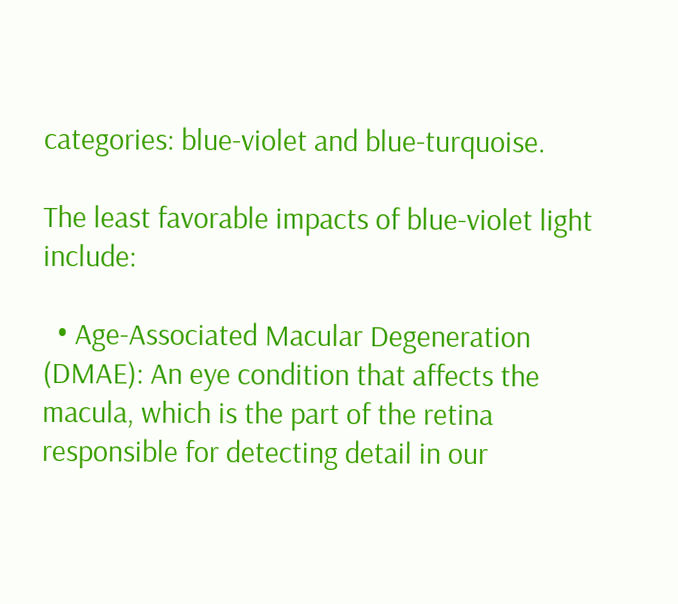categories: blue-violet and blue-turquoise.

The least favorable impacts of blue-violet light include:

  • Age-Associated Macular Degeneration (DMAE): An eye condition that affects the macula, which is the part of the retina responsible for detecting detail in our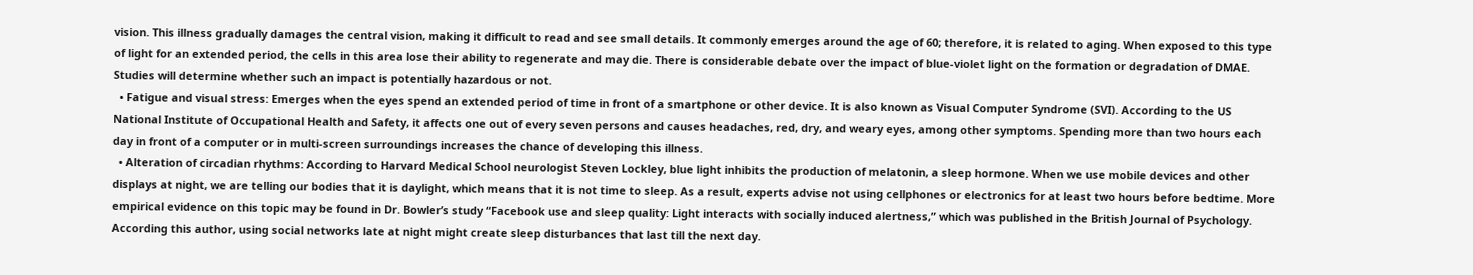vision. This illness gradually damages the central vision, making it difficult to read and see small details. It commonly emerges around the age of 60; therefore, it is related to aging. When exposed to this type of light for an extended period, the cells in this area lose their ability to regenerate and may die. There is considerable debate over the impact of blue-violet light on the formation or degradation of DMAE. Studies will determine whether such an impact is potentially hazardous or not.
  • Fatigue and visual stress: Emerges when the eyes spend an extended period of time in front of a smartphone or other device. It is also known as Visual Computer Syndrome (SVI). According to the US National Institute of Occupational Health and Safety, it affects one out of every seven persons and causes headaches, red, dry, and weary eyes, among other symptoms. Spending more than two hours each day in front of a computer or in multi-screen surroundings increases the chance of developing this illness.
  • Alteration of circadian rhythms: According to Harvard Medical School neurologist Steven Lockley, blue light inhibits the production of melatonin, a sleep hormone. When we use mobile devices and other displays at night, we are telling our bodies that it is daylight, which means that it is not time to sleep. As a result, experts advise not using cellphones or electronics for at least two hours before bedtime. More empirical evidence on this topic may be found in Dr. Bowler’s study “Facebook use and sleep quality: Light interacts with socially induced alertness,” which was published in the British Journal of Psychology. According this author, using social networks late at night might create sleep disturbances that last till the next day.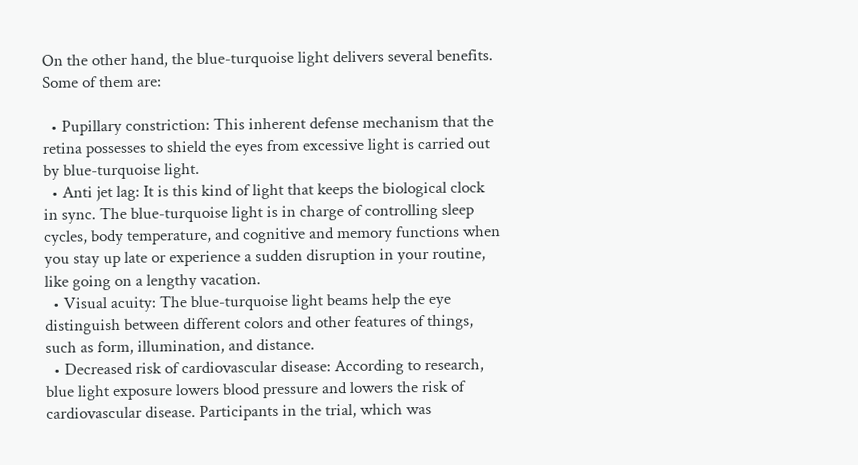On the other hand, the blue-turquoise light delivers several benefits. Some of them are:

  • Pupillary constriction: This inherent defense mechanism that the retina possesses to shield the eyes from excessive light is carried out by blue-turquoise light.
  • Anti jet lag: It is this kind of light that keeps the biological clock in sync. The blue-turquoise light is in charge of controlling sleep cycles, body temperature, and cognitive and memory functions when you stay up late or experience a sudden disruption in your routine, like going on a lengthy vacation.
  • Visual acuity: The blue-turquoise light beams help the eye distinguish between different colors and other features of things, such as form, illumination, and distance.
  • Decreased risk of cardiovascular disease: According to research, blue light exposure lowers blood pressure and lowers the risk of cardiovascular disease. Participants in the trial, which was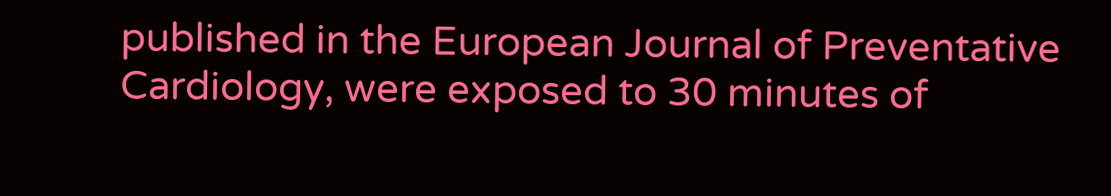published in the European Journal of Preventative Cardiology, were exposed to 30 minutes of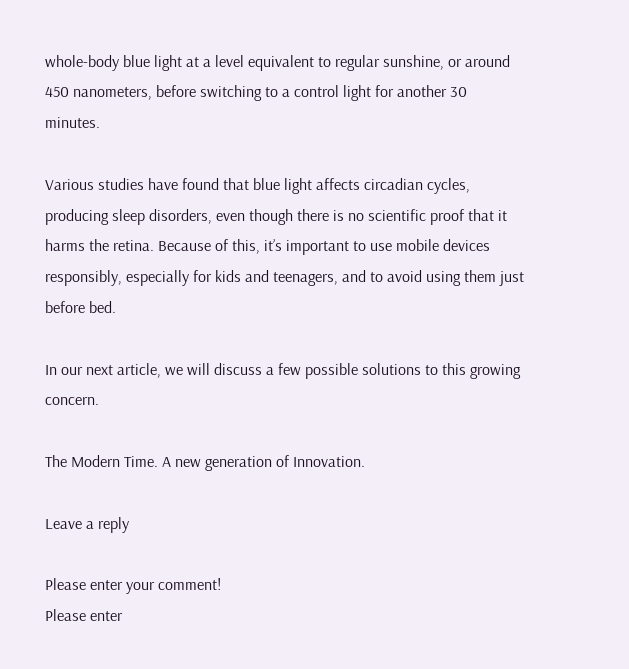whole-body blue light at a level equivalent to regular sunshine, or around 450 nanometers, before switching to a control light for another 30 minutes.

Various studies have found that blue light affects circadian cycles, producing sleep disorders, even though there is no scientific proof that it harms the retina. Because of this, it’s important to use mobile devices responsibly, especially for kids and teenagers, and to avoid using them just before bed.

In our next article, we will discuss a few possible solutions to this growing concern.

The Modern Time. A new generation of Innovation.

Leave a reply

Please enter your comment!
Please enter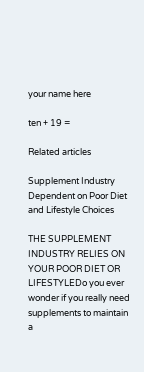your name here

ten + 19 =

Related articles

Supplement Industry Dependent on Poor Diet and Lifestyle Choices

THE SUPPLEMENT INDUSTRY RELIES ON YOUR POOR DIET OR LIFESTYLEDo you ever wonder if you really need supplements to maintain a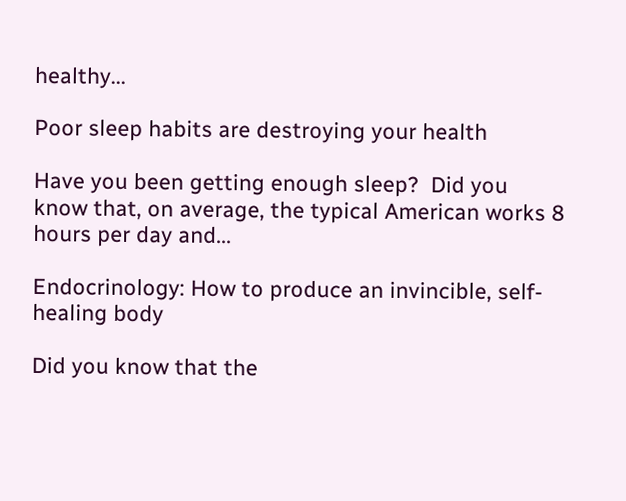healthy...

Poor sleep habits are destroying your health

Have you been getting enough sleep?  Did you know that, on average, the typical American works 8 hours per day and...

Endocrinology: How to produce an invincible, self-healing body

Did you know that the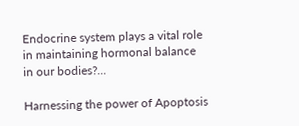Endocrine system plays a vital role in maintaining hormonal balance in our bodies?...

Harnessing the power of Apoptosis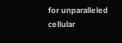for unparalleled cellular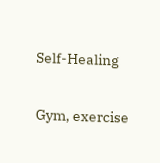Self-Healing

Gym, exercise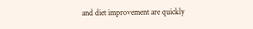and diet improvement are quickly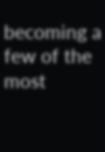becoming a few of the most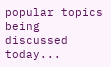popular topics being discussed today...